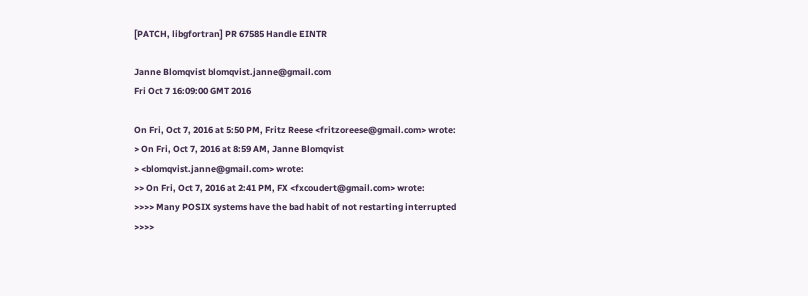[PATCH, libgfortran] PR 67585 Handle EINTR

Janne Blomqvist blomqvist.janne@gmail.com
Fri Oct 7 16:09:00 GMT 2016

On Fri, Oct 7, 2016 at 5:50 PM, Fritz Reese <fritzoreese@gmail.com> wrote:
> On Fri, Oct 7, 2016 at 8:59 AM, Janne Blomqvist
> <blomqvist.janne@gmail.com> wrote:
>> On Fri, Oct 7, 2016 at 2:41 PM, FX <fxcoudert@gmail.com> wrote:
>>>> Many POSIX systems have the bad habit of not restarting interrupted
>>>>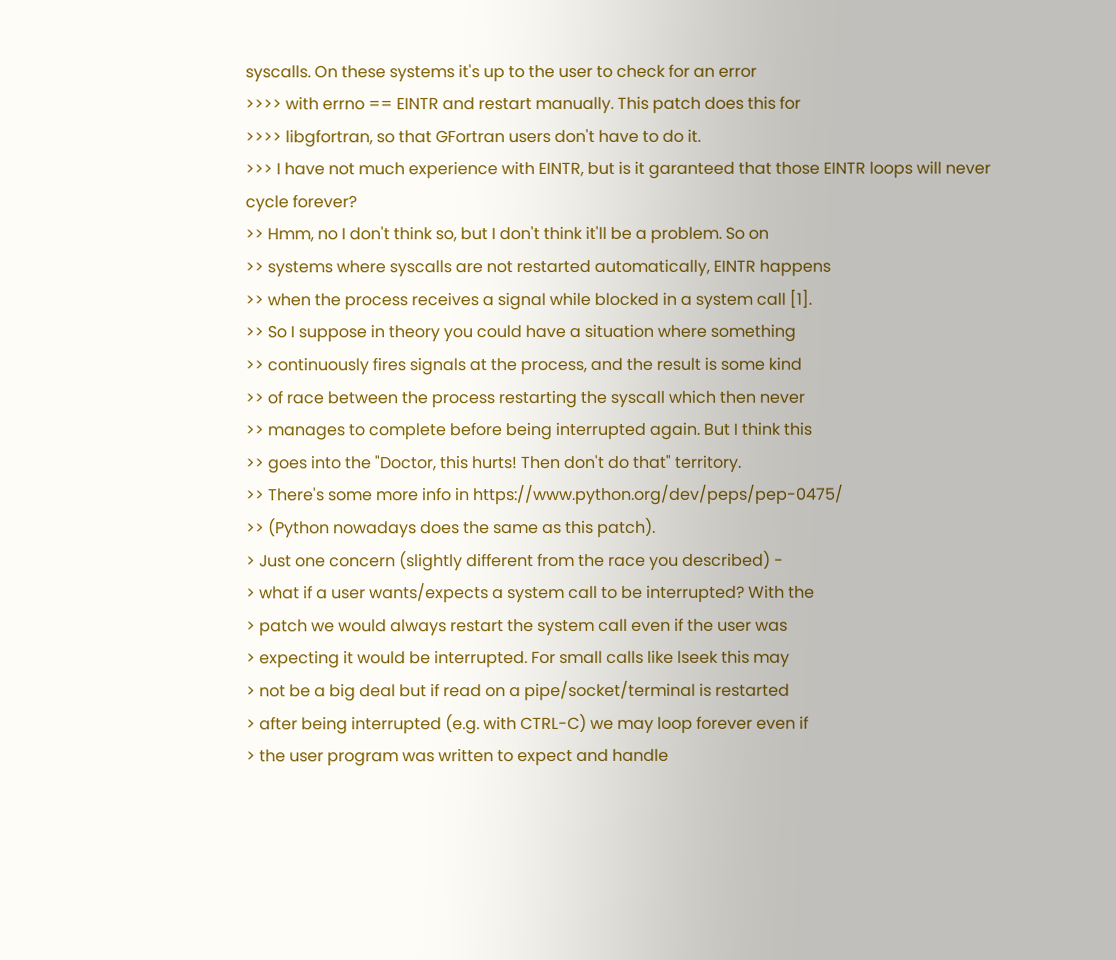syscalls. On these systems it's up to the user to check for an error
>>>> with errno == EINTR and restart manually. This patch does this for
>>>> libgfortran, so that GFortran users don't have to do it.
>>> I have not much experience with EINTR, but is it garanteed that those EINTR loops will never cycle forever?
>> Hmm, no I don't think so, but I don't think it'll be a problem. So on
>> systems where syscalls are not restarted automatically, EINTR happens
>> when the process receives a signal while blocked in a system call [1].
>> So I suppose in theory you could have a situation where something
>> continuously fires signals at the process, and the result is some kind
>> of race between the process restarting the syscall which then never
>> manages to complete before being interrupted again. But I think this
>> goes into the "Doctor, this hurts! Then don't do that" territory.
>> There's some more info in https://www.python.org/dev/peps/pep-0475/
>> (Python nowadays does the same as this patch).
> Just one concern (slightly different from the race you described) -
> what if a user wants/expects a system call to be interrupted? With the
> patch we would always restart the system call even if the user was
> expecting it would be interrupted. For small calls like lseek this may
> not be a big deal but if read on a pipe/socket/terminal is restarted
> after being interrupted (e.g. with CTRL-C) we may loop forever even if
> the user program was written to expect and handle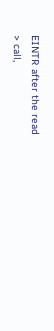EINTR after the read
> call,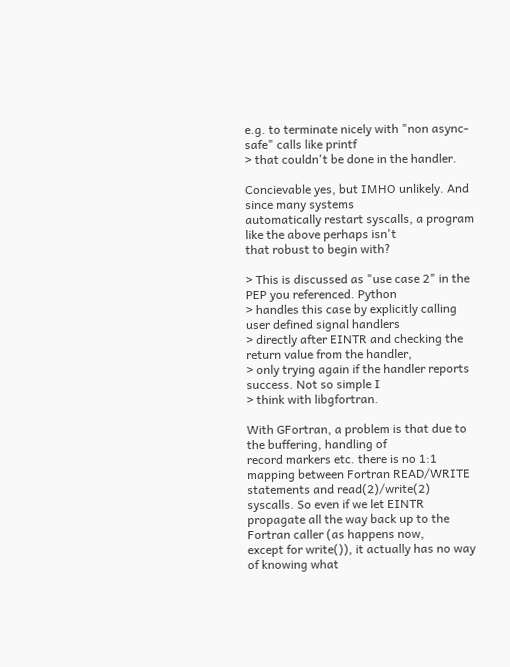e.g. to terminate nicely with "non async-safe" calls like printf
> that couldn't be done in the handler.

Concievable yes, but IMHO unlikely. And since many systems
automatically restart syscalls, a program like the above perhaps isn't
that robust to begin with?

> This is discussed as "use case 2" in the PEP you referenced. Python
> handles this case by explicitly calling user defined signal handlers
> directly after EINTR and checking the return value from the handler,
> only trying again if the handler reports success. Not so simple I
> think with libgfortran.

With GFortran, a problem is that due to the buffering, handling of
record markers etc. there is no 1:1 mapping between Fortran READ/WRITE
statements and read(2)/write(2) syscalls. So even if we let EINTR
propagate all the way back up to the Fortran caller (as happens now,
except for write()), it actually has no way of knowing what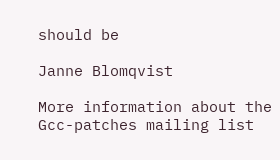should be

Janne Blomqvist

More information about the Gcc-patches mailing list